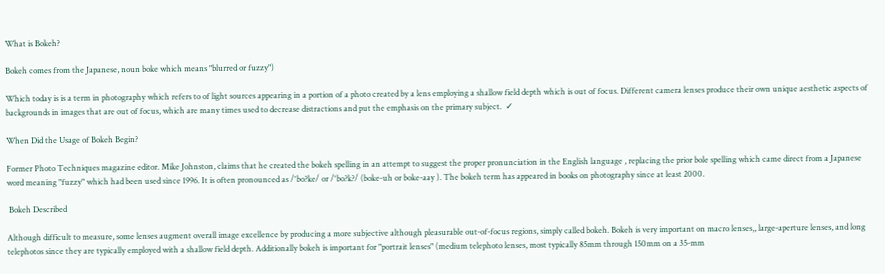What is Bokeh?

Bokeh comes from the Japanese, noun boke which means "blurred or fuzzy")

Which today is is a term in photography which refers to of light sources appearing in a portion of a photo created by a lens employing a shallow field depth which is out of focus. Different camera lenses produce their own unique aesthetic aspects of backgrounds in images that are out of focus, which are many times used to decrease distractions and put the emphasis on the primary subject.  ✓

When Did the Usage of Bokeh Begin?

Former Photo Techniques magazine editor. Mike Johnston, claims that he created the bokeh spelling in an attempt to suggest the proper pronunciation in the English language , replacing the prior bole spelling which came direct from a Japanese word meaning "fuzzy" which had been used since 1996. It is often pronounced as /'bo?ke/ or /'bo?k?/ (boke-uh or boke-aay ). The bokeh term has appeared in books on photography since at least 2000.

 Bokeh Described

Although difficult to measure, some lenses augment overall image excellence by producing a more subjective although pleasurable out-of-focus regions, simply called bokeh. Bokeh is very important on macro lenses,, large-aperture lenses, and long telephotos since they are typically employed with a shallow field depth. Additionally bokeh is important for "portrait lenses" (medium telephoto lenses, most typically 85mm through 150mm on a 35-mm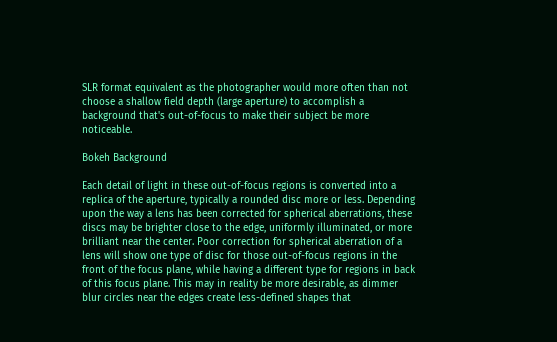SLR format equivalent as the photographer would more often than not choose a shallow field depth (large aperture) to accomplish a background that's out-of-focus to make their subject be more noticeable.

Bokeh Background

Each detail of light in these out-of-focus regions is converted into a replica of the aperture, typically a rounded disc more or less. Depending upon the way a lens has been corrected for spherical aberrations, these discs may be brighter close to the edge, uniformly illuminated, or more brilliant near the center. Poor correction for spherical aberration of a lens will show one type of disc for those out-of-focus regions in the front of the focus plane, while having a different type for regions in back of this focus plane. This may in reality be more desirable, as dimmer blur circles near the edges create less-defined shapes that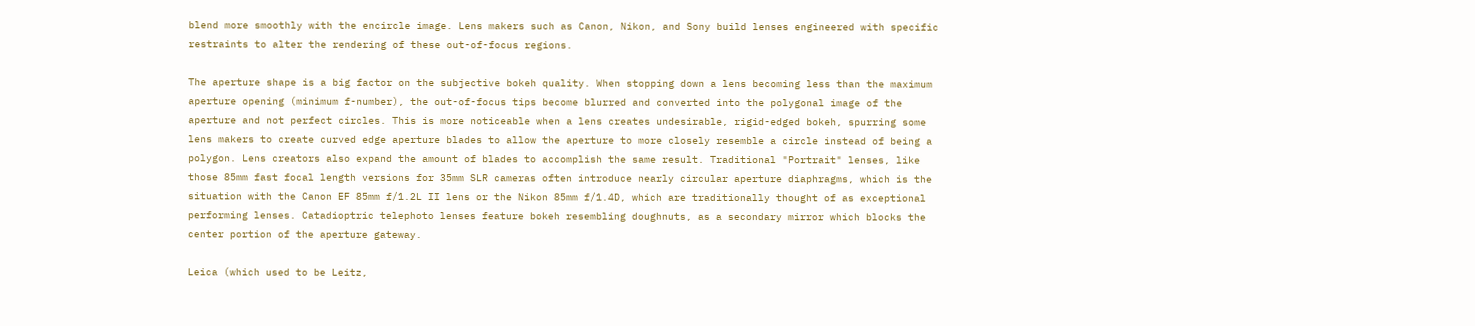blend more smoothly with the encircle image. Lens makers such as Canon, Nikon, and Sony build lenses engineered with specific restraints to alter the rendering of these out-of-focus regions.

The aperture shape is a big factor on the subjective bokeh quality. When stopping down a lens becoming less than the maximum aperture opening (minimum f-number), the out-of-focus tips become blurred and converted into the polygonal image of the aperture and not perfect circles. This is more noticeable when a lens creates undesirable, rigid-edged bokeh, spurring some lens makers to create curved edge aperture blades to allow the aperture to more closely resemble a circle instead of being a polygon. Lens creators also expand the amount of blades to accomplish the same result. Traditional "Portrait" lenses, like those 85mm fast focal length versions for 35mm SLR cameras often introduce nearly circular aperture diaphragms, which is the situation with the Canon EF 85mm f/1.2L II lens or the Nikon 85mm f/1.4D, which are traditionally thought of as exceptional performing lenses. Catadioptric telephoto lenses feature bokeh resembling doughnuts, as a secondary mirror which blocks the center portion of the aperture gateway.

Leica (which used to be Leitz,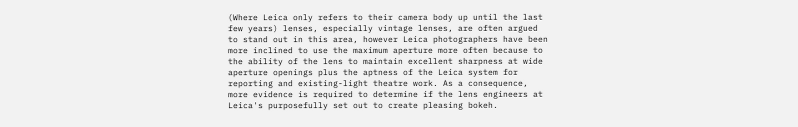(Where Leica only refers to their camera body up until the last few years) lenses, especially vintage lenses, are often argued to stand out in this area, however Leica photographers have been more inclined to use the maximum aperture more often because to the ability of the lens to maintain excellent sharpness at wide aperture openings plus the aptness of the Leica system for reporting and existing-light theatre work. As a consequence, more evidence is required to determine if the lens engineers at Leica's purposefully set out to create pleasing bokeh.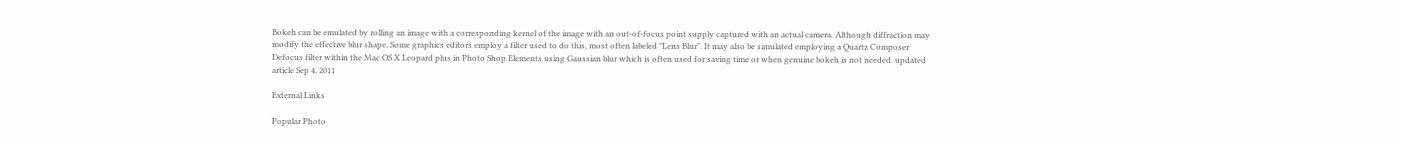Bokeh can be emulated by rolling an image with a corresponding kernel of the image with an out-of-focus point supply captured with an actual camera. Although diffraction may modify the effective blur shape. Some graphics editors employ a filter used to do this, most often labeled "Lens Blur". It may also be simulated employing a Quartz Composer Defocus filter within the Mac OS X Leopard plus in Photo Shop Elements using Gaussian blur which is often used for saving time or when genuine bokeh is not needed. updated article Sep 4, 2011

External Links

Popular Photo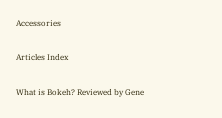Accessories

Articles Index

What is Bokeh? Reviewed by Gene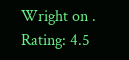Wright on . Rating: 4.5